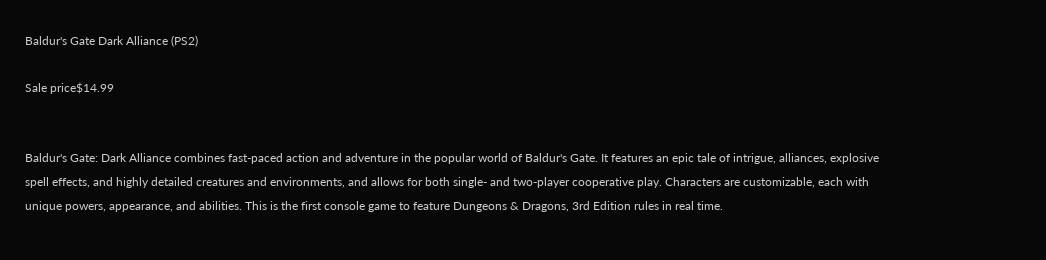Baldur's Gate Dark Alliance (PS2)

Sale price$14.99


Baldur's Gate: Dark Alliance combines fast-paced action and adventure in the popular world of Baldur's Gate. It features an epic tale of intrigue, alliances, explosive spell effects, and highly detailed creatures and environments, and allows for both single- and two-player cooperative play. Characters are customizable, each with unique powers, appearance, and abilities. This is the first console game to feature Dungeons & Dragons, 3rd Edition rules in real time.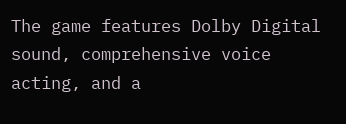The game features Dolby Digital sound, comprehensive voice acting, and a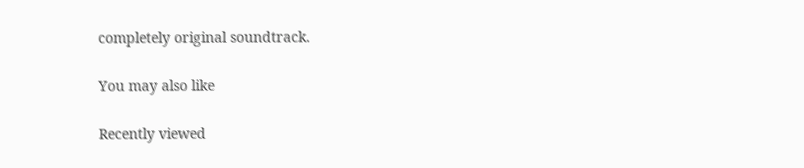completely original soundtrack.

You may also like

Recently viewed